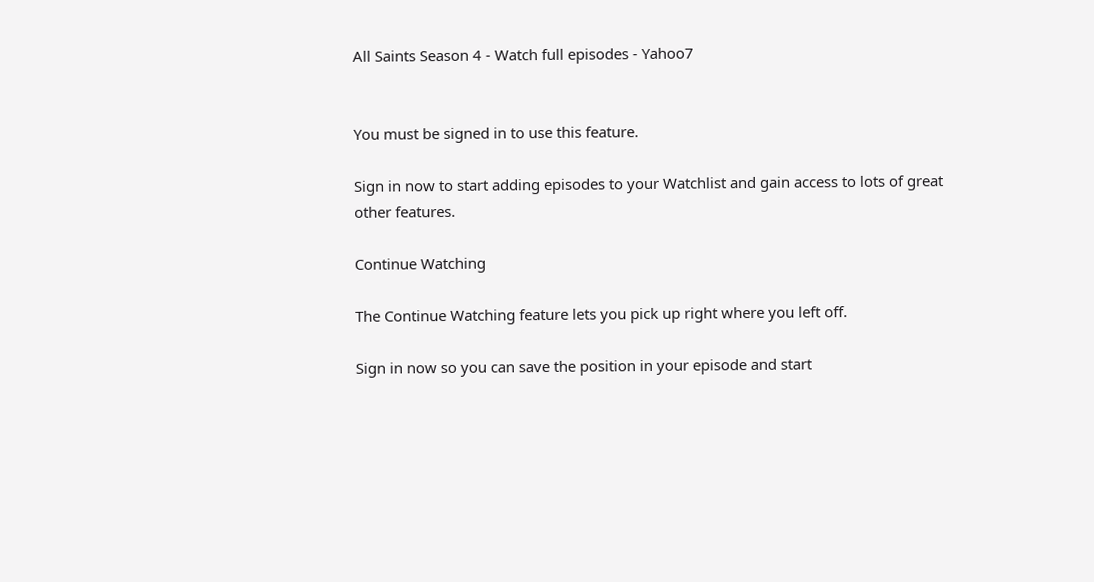All Saints Season 4 - Watch full episodes - Yahoo7


You must be signed in to use this feature.

Sign in now to start adding episodes to your Watchlist and gain access to lots of great other features.

Continue Watching

The Continue Watching feature lets you pick up right where you left off.

Sign in now so you can save the position in your episode and start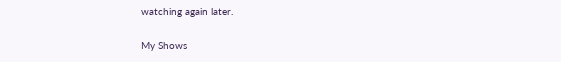watching again later.

My Shows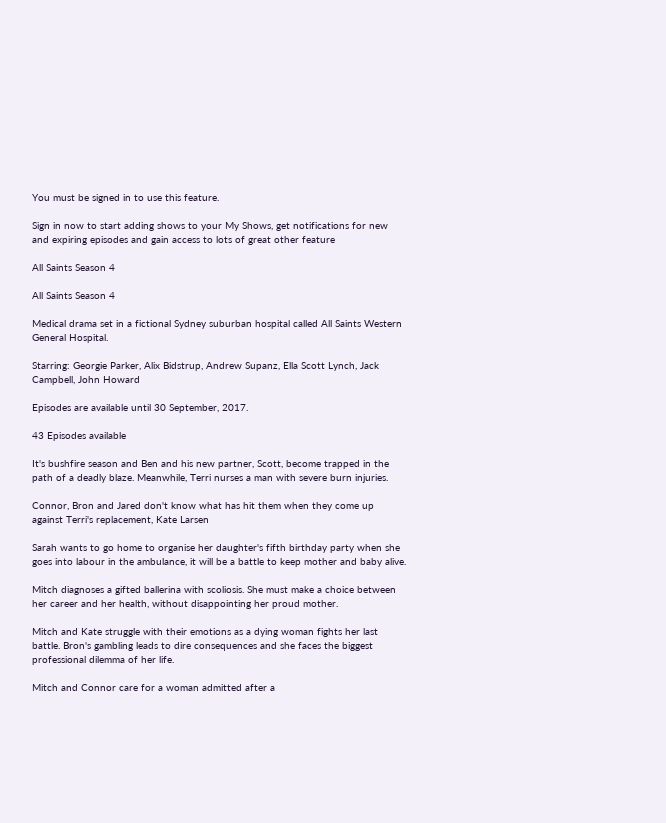You must be signed in to use this feature.

Sign in now to start adding shows to your My Shows, get notifications for new and expiring episodes and gain access to lots of great other feature

All Saints Season 4

All Saints Season 4

Medical drama set in a fictional Sydney suburban hospital called All Saints Western General Hospital.

Starring: Georgie Parker, Alix Bidstrup, Andrew Supanz, Ella Scott Lynch, Jack Campbell, John Howard

Episodes are available until 30 September, 2017.

43 Episodes available

It's bushfire season and Ben and his new partner, Scott, become trapped in the path of a deadly blaze. Meanwhile, Terri nurses a man with severe burn injuries.

Connor, Bron and Jared don't know what has hit them when they come up against Terri's replacement, Kate Larsen

Sarah wants to go home to organise her daughter's fifth birthday party when she goes into labour in the ambulance, it will be a battle to keep mother and baby alive.

Mitch diagnoses a gifted ballerina with scoliosis. She must make a choice between her career and her health, without disappointing her proud mother.

Mitch and Kate struggle with their emotions as a dying woman fights her last battle. Bron's gambling leads to dire consequences and she faces the biggest professional dilemma of her life.

Mitch and Connor care for a woman admitted after a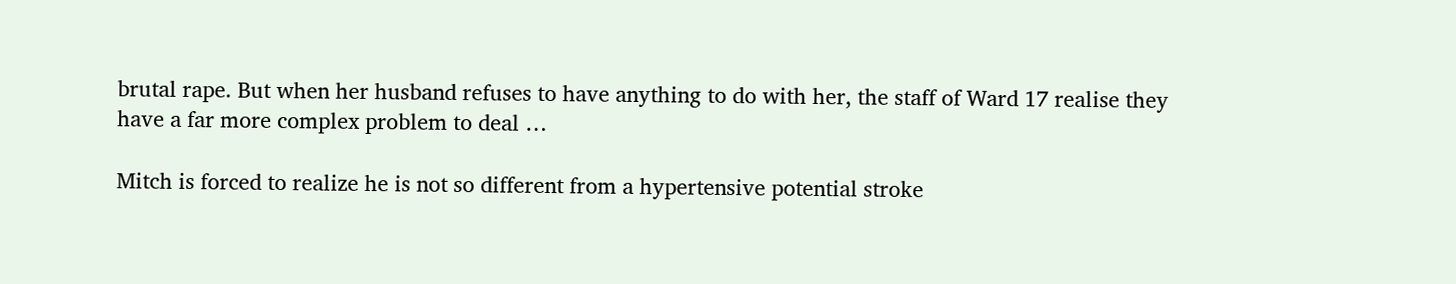brutal rape. But when her husband refuses to have anything to do with her, the staff of Ward 17 realise they have a far more complex problem to deal …

Mitch is forced to realize he is not so different from a hypertensive potential stroke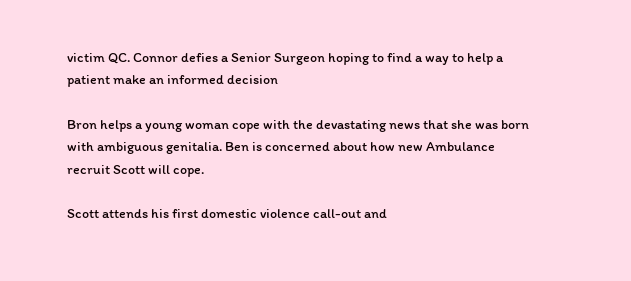victim QC. Connor defies a Senior Surgeon hoping to find a way to help a patient make an informed decision

Bron helps a young woman cope with the devastating news that she was born with ambiguous genitalia. Ben is concerned about how new Ambulance recruit Scott will cope.

Scott attends his first domestic violence call-out and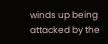winds up being attacked by the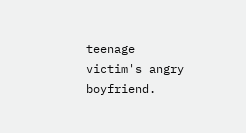teenage victim's angry boyfriend.